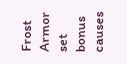Frost Armor set bonus causes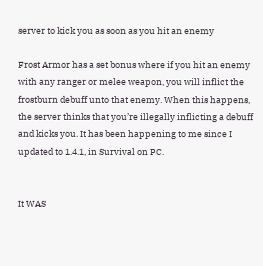server to kick you as soon as you hit an enemy

Frost Armor has a set bonus where if you hit an enemy with any ranger or melee weapon, you will inflict the frostburn debuff unto that enemy. When this happens, the server thinks that you’re illegally inflicting a debuff and kicks you. It has been happening to me since I updated to 1.4.1, in Survival on PC.


It WAS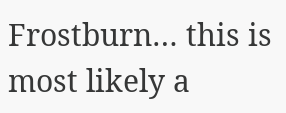Frostburn… this is most likely a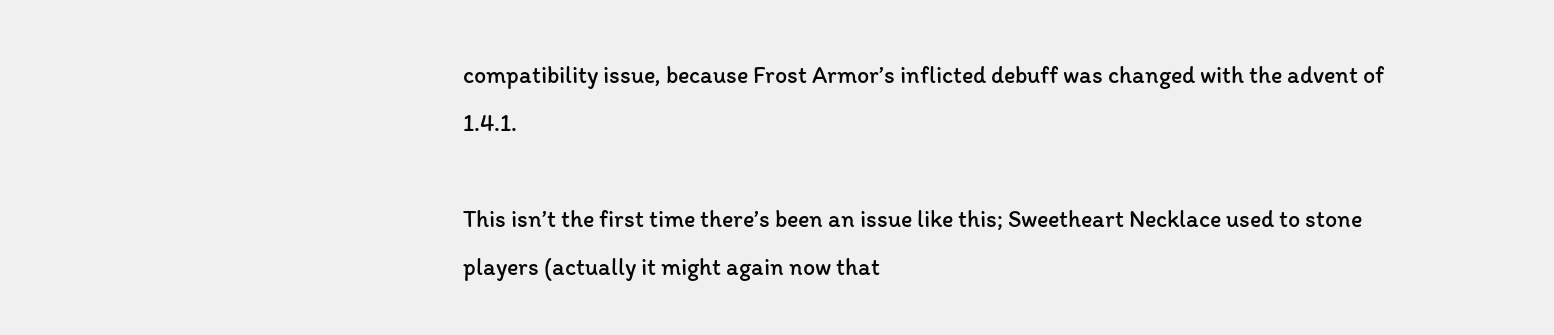compatibility issue, because Frost Armor’s inflicted debuff was changed with the advent of 1.4.1.

This isn’t the first time there’s been an issue like this; Sweetheart Necklace used to stone players (actually it might again now that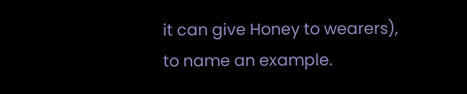it can give Honey to wearers), to name an example.